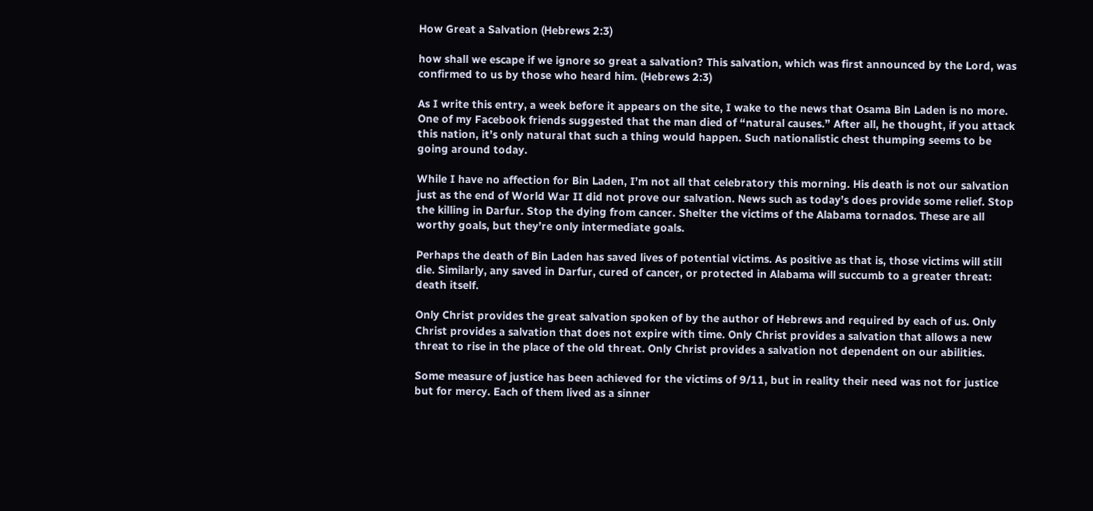How Great a Salvation (Hebrews 2:3)

how shall we escape if we ignore so great a salvation? This salvation, which was first announced by the Lord, was confirmed to us by those who heard him. (Hebrews 2:3)

As I write this entry, a week before it appears on the site, I wake to the news that Osama Bin Laden is no more. One of my Facebook friends suggested that the man died of “natural causes.” After all, he thought, if you attack this nation, it’s only natural that such a thing would happen. Such nationalistic chest thumping seems to be going around today.

While I have no affection for Bin Laden, I’m not all that celebratory this morning. His death is not our salvation just as the end of World War II did not prove our salvation. News such as today’s does provide some relief. Stop the killing in Darfur. Stop the dying from cancer. Shelter the victims of the Alabama tornados. These are all worthy goals, but they’re only intermediate goals.

Perhaps the death of Bin Laden has saved lives of potential victims. As positive as that is, those victims will still die. Similarly, any saved in Darfur, cured of cancer, or protected in Alabama will succumb to a greater threat: death itself.

Only Christ provides the great salvation spoken of by the author of Hebrews and required by each of us. Only Christ provides a salvation that does not expire with time. Only Christ provides a salvation that allows a new threat to rise in the place of the old threat. Only Christ provides a salvation not dependent on our abilities.

Some measure of justice has been achieved for the victims of 9/11, but in reality their need was not for justice but for mercy. Each of them lived as a sinner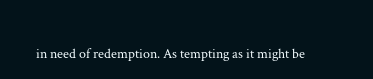in need of redemption. As tempting as it might be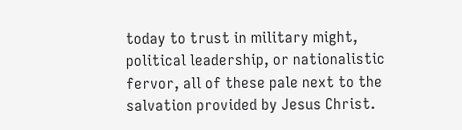today to trust in military might, political leadership, or nationalistic fervor, all of these pale next to the salvation provided by Jesus Christ.